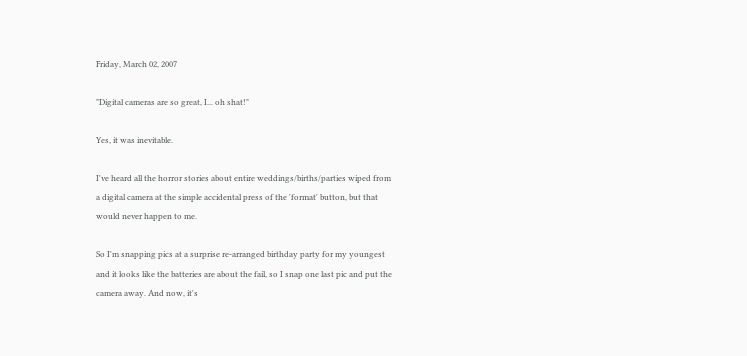Friday, March 02, 2007

"Digital cameras are so great, I... oh shat!"

Yes, it was inevitable.

I've heard all the horror stories about entire weddings/births/parties wiped from a digital camera at the simple accidental press of the 'format' button, but that would never happen to me.

So I'm snapping pics at a surprise re-arranged birthday party for my youngest and it looks like the batteries are about the fail, so I snap one last pic and put the camera away. And now, it's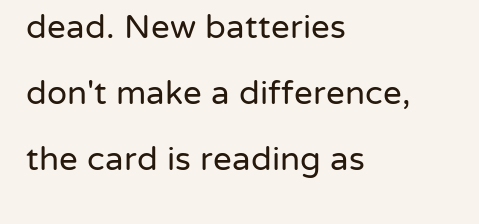dead. New batteries don't make a difference, the card is reading as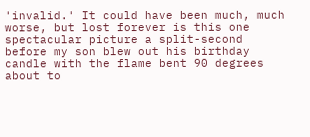'invalid.' It could have been much, much worse, but lost forever is this one spectacular picture a split-second before my son blew out his birthday candle with the flame bent 90 degrees about to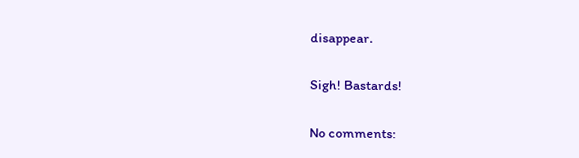disappear.

Sigh! Bastards!

No comments: